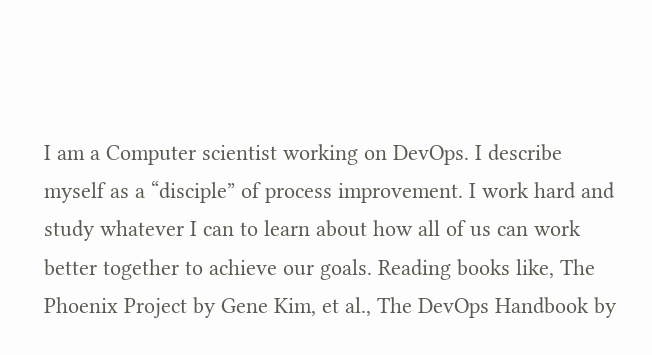I am a Computer scientist working on DevOps. I describe myself as a “disciple” of process improvement. I work hard and study whatever I can to learn about how all of us can work better together to achieve our goals. Reading books like, The Phoenix Project by Gene Kim, et al., The DevOps Handbook by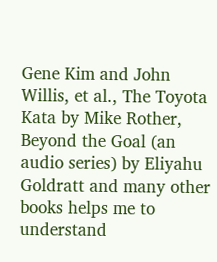Gene Kim and John Willis, et al., The Toyota Kata by Mike Rother, Beyond the Goal (an audio series) by Eliyahu Goldratt and many other books helps me to understand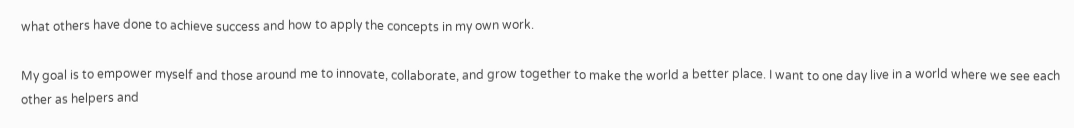what others have done to achieve success and how to apply the concepts in my own work.

My goal is to empower myself and those around me to innovate, collaborate, and grow together to make the world a better place. I want to one day live in a world where we see each other as helpers and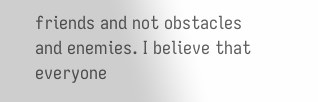friends and not obstacles and enemies. I believe that everyone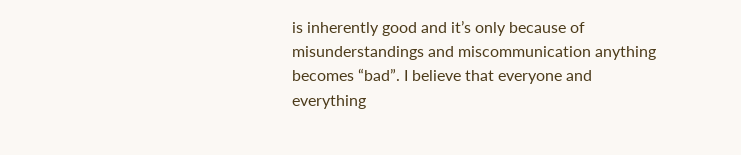is inherently good and it’s only because of misunderstandings and miscommunication anything becomes “bad”. I believe that everyone and everything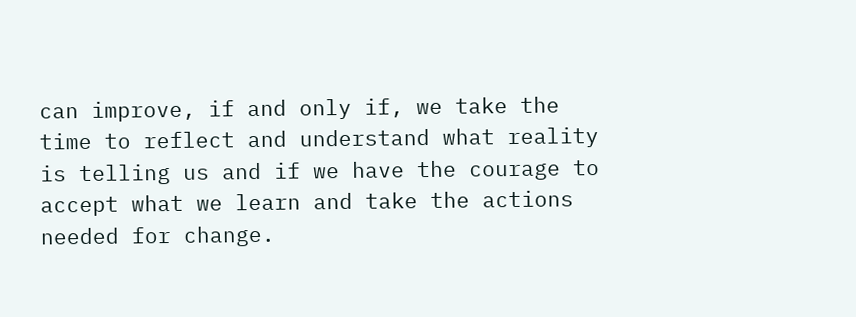can improve, if and only if, we take the time to reflect and understand what reality is telling us and if we have the courage to accept what we learn and take the actions needed for change.